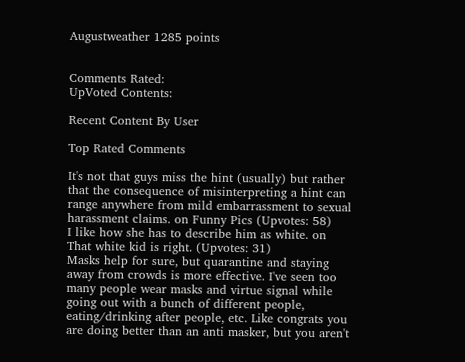Augustweather 1285 points


Comments Rated:
UpVoted Contents:

Recent Content By User

Top Rated Comments

It's not that guys miss the hint (usually) but rather that the consequence of misinterpreting a hint can range anywhere from mild embarrassment to sexual harassment claims. on Funny Pics (Upvotes: 58)
I like how she has to describe him as white. on That white kid is right. (Upvotes: 31)
Masks help for sure, but quarantine and staying away from crowds is more effective. I've seen too many people wear masks and virtue signal while going out with a bunch of different people, eating/drinking after people, etc. Like congrats you are doing better than an anti masker, but you aren't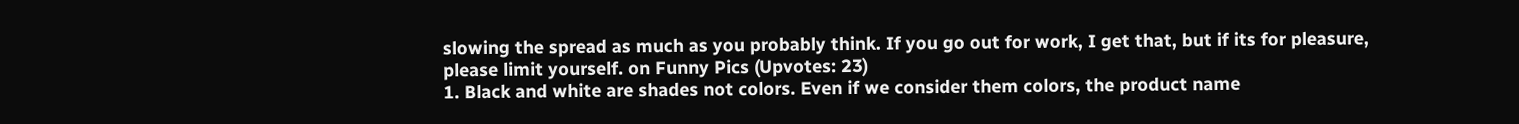slowing the spread as much as you probably think. If you go out for work, I get that, but if its for pleasure, please limit yourself. on Funny Pics (Upvotes: 23)
1. Black and white are shades not colors. Even if we consider them colors, the product name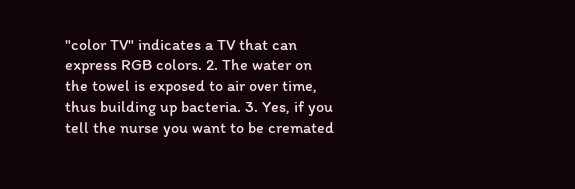"color TV" indicates a TV that can express RGB colors. 2. The water on the towel is exposed to air over time, thus building up bacteria. 3. Yes, if you tell the nurse you want to be cremated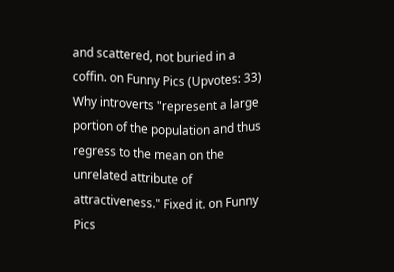and scattered, not buried in a coffin. on Funny Pics (Upvotes: 33)
Why introverts "represent a large portion of the population and thus regress to the mean on the unrelated attribute of attractiveness." Fixed it. on Funny Pics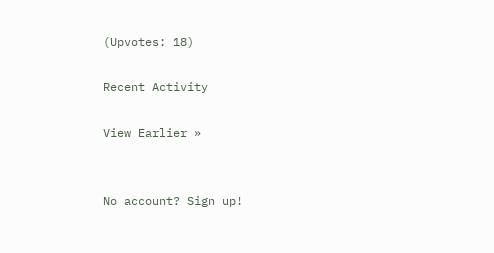(Upvotes: 18)

Recent Activity

View Earlier »


No account? Sign up!